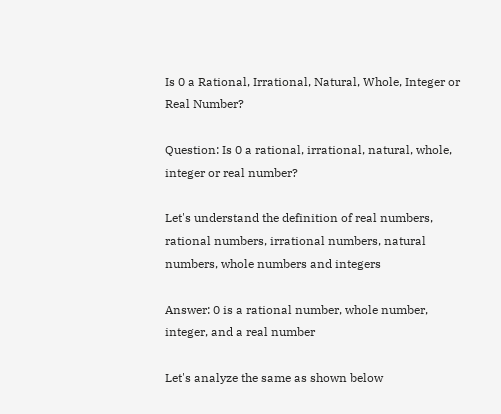Is 0 a Rational, Irrational, Natural, Whole, Integer or Real Number?

Question: Is 0 a rational, irrational, natural, whole, integer or real number?

Let's understand the definition of real numbers, rational numbers, irrational numbers, natural numbers, whole numbers and integers

Answer: 0 is a rational number, whole number, integer, and a real number

Let's analyze the same as shown below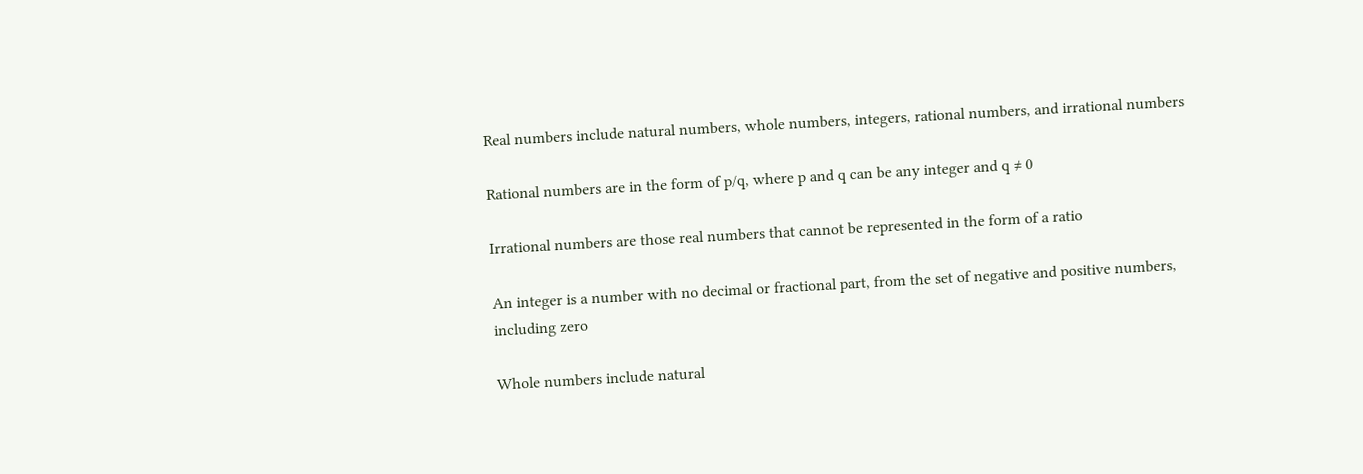Real numbers include natural numbers, whole numbers, integers, rational numbers, and irrational numbers

Rational numbers are in the form of p/q, where p and q can be any integer and q ≠ 0

Irrational numbers are those real numbers that cannot be represented in the form of a ratio

An integer is a number with no decimal or fractional part, from the set of negative and positive numbers, including zero

Whole numbers include natural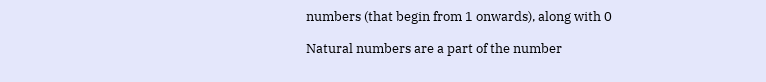numbers (that begin from 1 onwards), along with 0

Natural numbers are a part of the number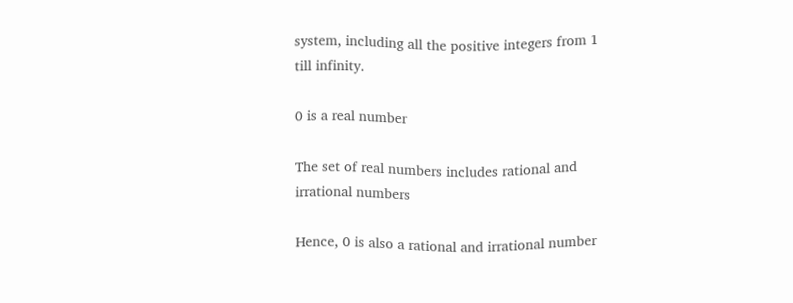system, including all the positive integers from 1 till infinity.

0 is a real number

The set of real numbers includes rational and irrational numbers

Hence, 0 is also a rational and irrational number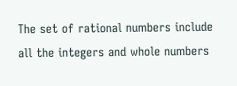The set of rational numbers include all the integers and whole numbers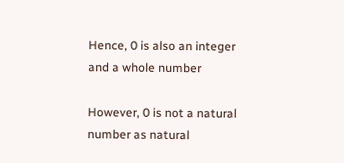Hence, 0 is also an integer and a whole number

However, 0 is not a natural number as natural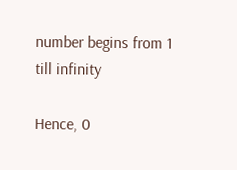number begins from 1 till infinity

Hence, 0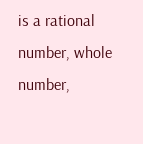is a rational number, whole number,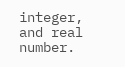integer, and real number.